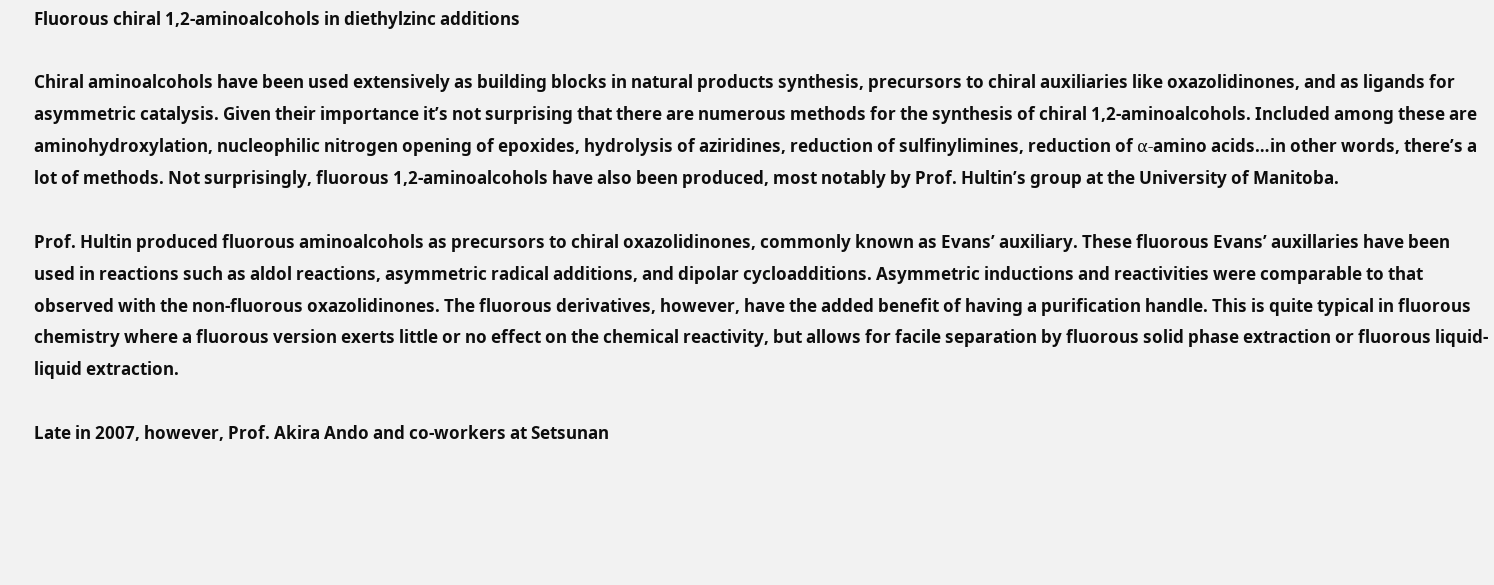Fluorous chiral 1,2-aminoalcohols in diethylzinc additions

Chiral aminoalcohols have been used extensively as building blocks in natural products synthesis, precursors to chiral auxiliaries like oxazolidinones, and as ligands for asymmetric catalysis. Given their importance it’s not surprising that there are numerous methods for the synthesis of chiral 1,2-aminoalcohols. Included among these are aminohydroxylation, nucleophilic nitrogen opening of epoxides, hydrolysis of aziridines, reduction of sulfinylimines, reduction of α-amino acids…in other words, there’s a lot of methods. Not surprisingly, fluorous 1,2-aminoalcohols have also been produced, most notably by Prof. Hultin’s group at the University of Manitoba.

Prof. Hultin produced fluorous aminoalcohols as precursors to chiral oxazolidinones, commonly known as Evans’ auxiliary. These fluorous Evans’ auxillaries have been used in reactions such as aldol reactions, asymmetric radical additions, and dipolar cycloadditions. Asymmetric inductions and reactivities were comparable to that observed with the non-fluorous oxazolidinones. The fluorous derivatives, however, have the added benefit of having a purification handle. This is quite typical in fluorous chemistry where a fluorous version exerts little or no effect on the chemical reactivity, but allows for facile separation by fluorous solid phase extraction or fluorous liquid-liquid extraction.

Late in 2007, however, Prof. Akira Ando and co-workers at Setsunan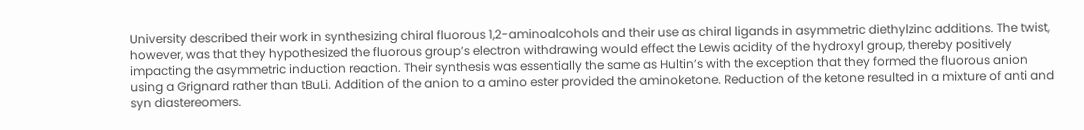University described their work in synthesizing chiral fluorous 1,2-aminoalcohols and their use as chiral ligands in asymmetric diethylzinc additions. The twist, however, was that they hypothesized the fluorous group’s electron withdrawing would effect the Lewis acidity of the hydroxyl group, thereby positively impacting the asymmetric induction reaction. Their synthesis was essentially the same as Hultin’s with the exception that they formed the fluorous anion using a Grignard rather than tBuLi. Addition of the anion to a amino ester provided the aminoketone. Reduction of the ketone resulted in a mixture of anti and syn diastereomers.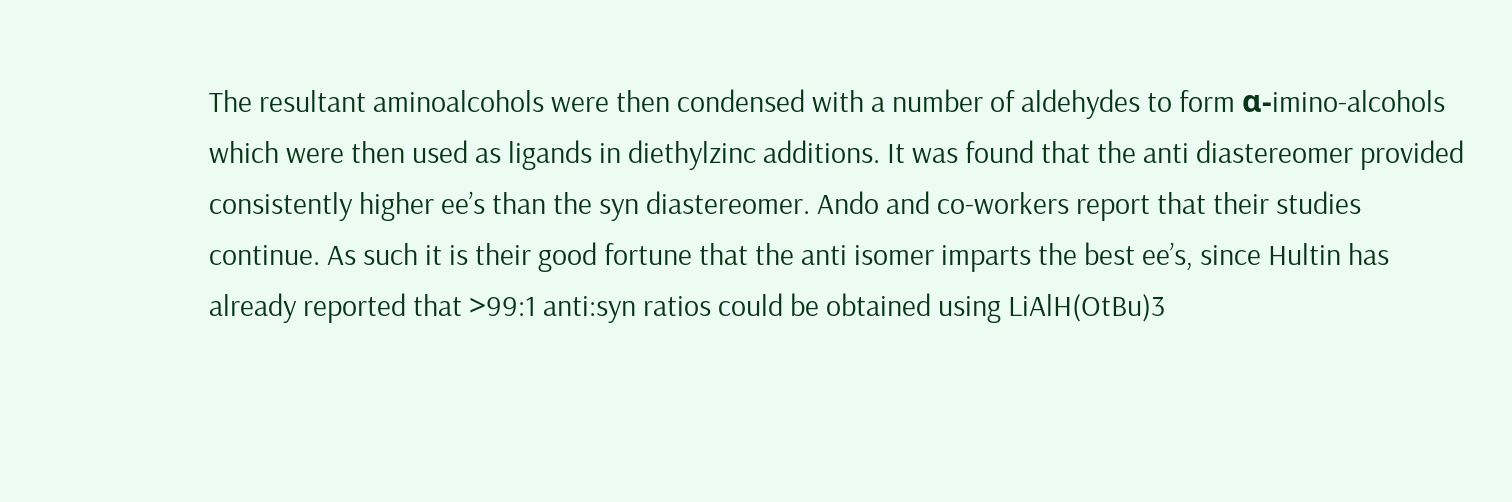The resultant aminoalcohols were then condensed with a number of aldehydes to form α-imino-alcohols which were then used as ligands in diethylzinc additions. It was found that the anti diastereomer provided consistently higher ee’s than the syn diastereomer. Ando and co-workers report that their studies continue. As such it is their good fortune that the anti isomer imparts the best ee’s, since Hultin has already reported that >99:1 anti:syn ratios could be obtained using LiAlH(OtBu)3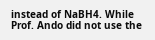instead of NaBH4. While Prof. Ando did not use the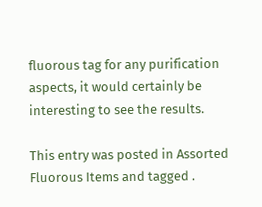fluorous tag for any purification aspects, it would certainly be interesting to see the results.

This entry was posted in Assorted Fluorous Items and tagged .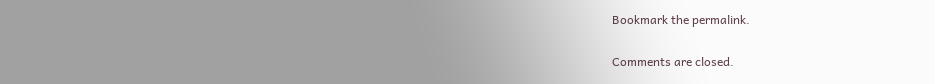Bookmark the permalink.

Comments are closed.